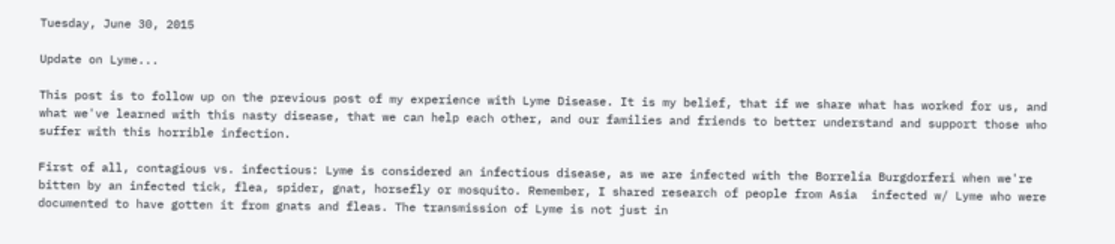Tuesday, June 30, 2015

Update on Lyme...

This post is to follow up on the previous post of my experience with Lyme Disease. It is my belief, that if we share what has worked for us, and what we've learned with this nasty disease, that we can help each other, and our families and friends to better understand and support those who suffer with this horrible infection.

First of all, contagious vs. infectious: Lyme is considered an infectious disease, as we are infected with the Borrelia Burgdorferi when we're bitten by an infected tick, flea, spider, gnat, horsefly or mosquito. Remember, I shared research of people from Asia  infected w/ Lyme who were documented to have gotten it from gnats and fleas. The transmission of Lyme is not just in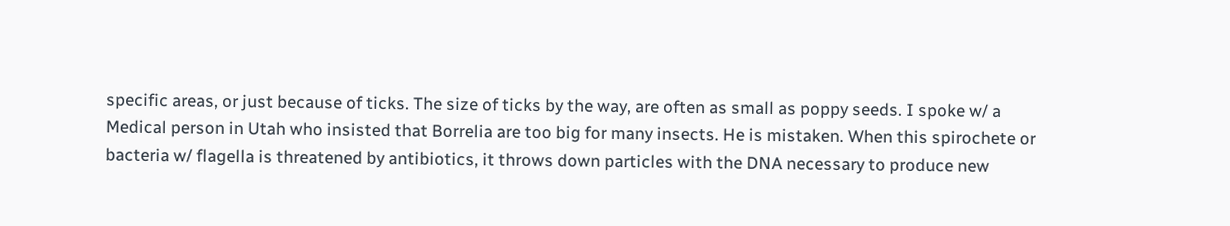specific areas, or just because of ticks. The size of ticks by the way, are often as small as poppy seeds. I spoke w/ a Medical person in Utah who insisted that Borrelia are too big for many insects. He is mistaken. When this spirochete or bacteria w/ flagella is threatened by antibiotics, it throws down particles with the DNA necessary to produce new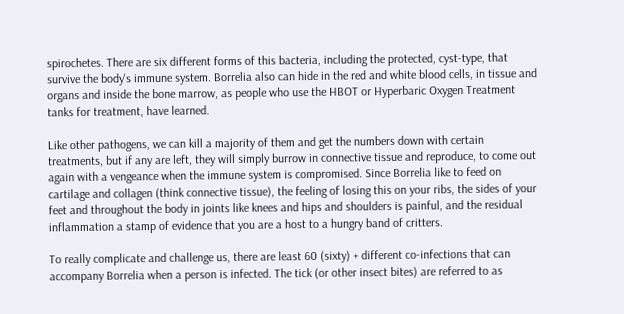spirochetes. There are six different forms of this bacteria, including the protected, cyst-type, that survive the body's immune system. Borrelia also can hide in the red and white blood cells, in tissue and organs and inside the bone marrow, as people who use the HBOT or Hyperbaric Oxygen Treatment tanks for treatment, have learned.

Like other pathogens, we can kill a majority of them and get the numbers down with certain treatments, but if any are left, they will simply burrow in connective tissue and reproduce, to come out again with a vengeance when the immune system is compromised. Since Borrelia like to feed on cartilage and collagen (think connective tissue), the feeling of losing this on your ribs, the sides of your feet and throughout the body in joints like knees and hips and shoulders is painful, and the residual inflammation a stamp of evidence that you are a host to a hungry band of critters.

To really complicate and challenge us, there are least 60 (sixty) + different co-infections that can accompany Borrelia when a person is infected. The tick (or other insect bites) are referred to as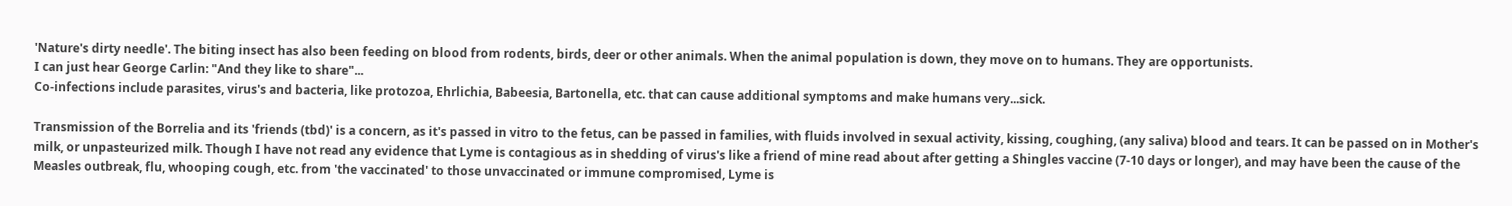'Nature's dirty needle'. The biting insect has also been feeding on blood from rodents, birds, deer or other animals. When the animal population is down, they move on to humans. They are opportunists.
I can just hear George Carlin: "And they like to share"...
Co-infections include parasites, virus's and bacteria, like protozoa, Ehrlichia, Babeesia, Bartonella, etc. that can cause additional symptoms and make humans very...sick.

Transmission of the Borrelia and its 'friends (tbd)' is a concern, as it's passed in vitro to the fetus, can be passed in families, with fluids involved in sexual activity, kissing, coughing, (any saliva) blood and tears. It can be passed on in Mother's milk, or unpasteurized milk. Though I have not read any evidence that Lyme is contagious as in shedding of virus's like a friend of mine read about after getting a Shingles vaccine (7-10 days or longer), and may have been the cause of the Measles outbreak, flu, whooping cough, etc. from 'the vaccinated' to those unvaccinated or immune compromised, Lyme is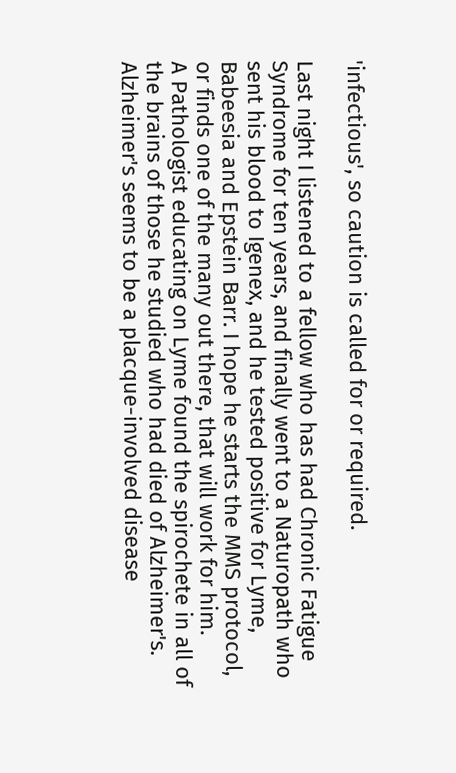'infectious', so caution is called for or required.

Last night I listened to a fellow who has had Chronic Fatigue Syndrome for ten years, and finally went to a Naturopath who sent his blood to Igenex, and he tested positive for Lyme, Babeesia and Epstein Barr. I hope he starts the MMS protocol, or finds one of the many out there, that will work for him.
A Pathologist educating on Lyme found the spirochete in all of the brains of those he studied who had died of Alzheimer's. Alzheimer's seems to be a placque-involved disease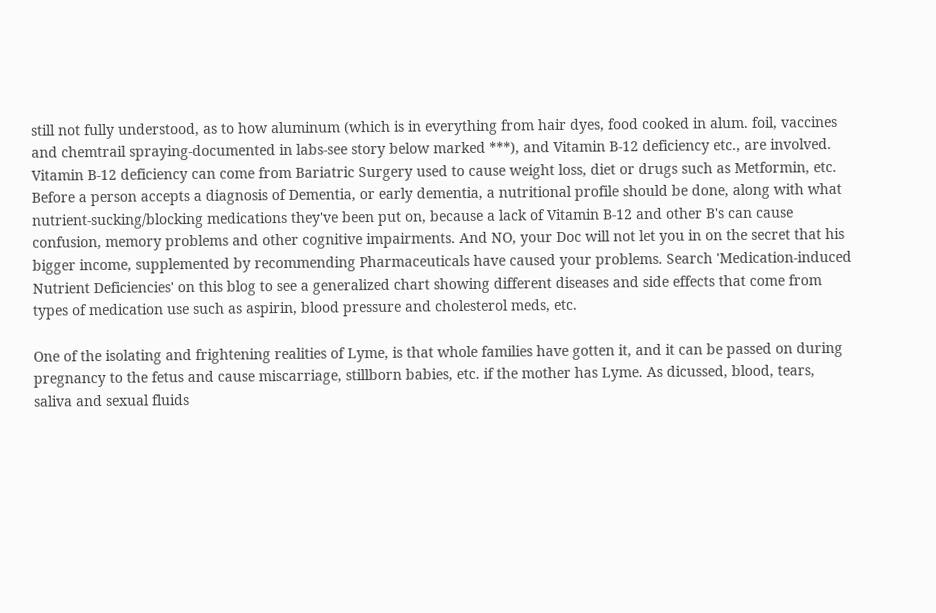still not fully understood, as to how aluminum (which is in everything from hair dyes, food cooked in alum. foil, vaccines and chemtrail spraying-documented in labs-see story below marked ***), and Vitamin B-12 deficiency etc., are involved. Vitamin B-12 deficiency can come from Bariatric Surgery used to cause weight loss, diet or drugs such as Metformin, etc.
Before a person accepts a diagnosis of Dementia, or early dementia, a nutritional profile should be done, along with what nutrient-sucking/blocking medications they've been put on, because a lack of Vitamin B-12 and other B's can cause confusion, memory problems and other cognitive impairments. And NO, your Doc will not let you in on the secret that his bigger income, supplemented by recommending Pharmaceuticals have caused your problems. Search 'Medication-induced Nutrient Deficiencies' on this blog to see a generalized chart showing different diseases and side effects that come from types of medication use such as aspirin, blood pressure and cholesterol meds, etc.

One of the isolating and frightening realities of Lyme, is that whole families have gotten it, and it can be passed on during pregnancy to the fetus and cause miscarriage, stillborn babies, etc. if the mother has Lyme. As dicussed, blood, tears, saliva and sexual fluids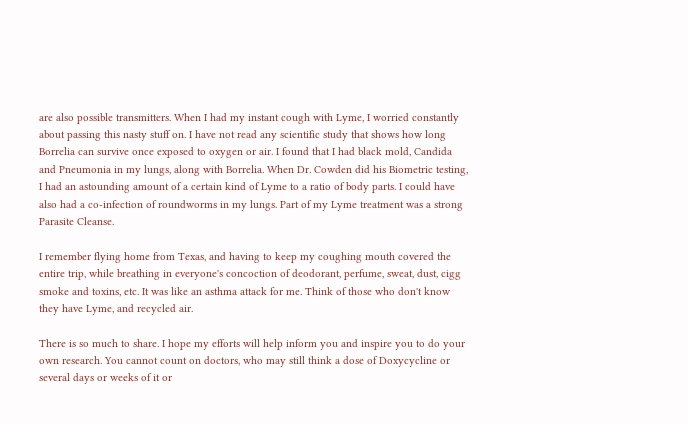are also possible transmitters. When I had my instant cough with Lyme, I worried constantly about passing this nasty stuff on. I have not read any scientific study that shows how long Borrelia can survive once exposed to oxygen or air. I found that I had black mold, Candida and Pneumonia in my lungs, along with Borrelia. When Dr. Cowden did his Biometric testing, I had an astounding amount of a certain kind of Lyme to a ratio of body parts. I could have also had a co-infection of roundworms in my lungs. Part of my Lyme treatment was a strong Parasite Cleanse.

I remember flying home from Texas, and having to keep my coughing mouth covered the entire trip, while breathing in everyone's concoction of deodorant, perfume, sweat, dust, cigg smoke and toxins, etc. It was like an asthma attack for me. Think of those who don't know they have Lyme, and recycled air.

There is so much to share. I hope my efforts will help inform you and inspire you to do your own research. You cannot count on doctors, who may still think a dose of Doxycycline or several days or weeks of it or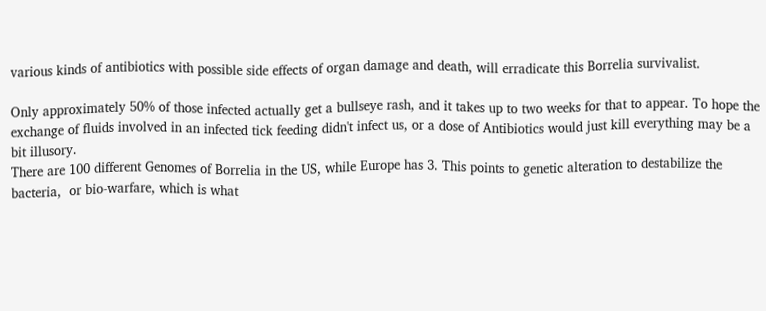various kinds of antibiotics with possible side effects of organ damage and death, will erradicate this Borrelia survivalist.

Only approximately 50% of those infected actually get a bullseye rash, and it takes up to two weeks for that to appear. To hope the exchange of fluids involved in an infected tick feeding didn't infect us, or a dose of Antibiotics would just kill everything may be a bit illusory.
There are 100 different Genomes of Borrelia in the US, while Europe has 3. This points to genetic alteration to destabilize the bacteria,  or bio-warfare, which is what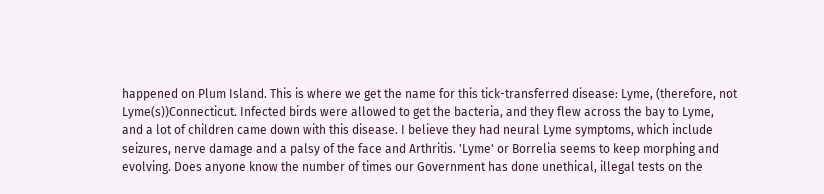happened on Plum Island. This is where we get the name for this tick-transferred disease: Lyme, (therefore, not Lyme(s))Connecticut. Infected birds were allowed to get the bacteria, and they flew across the bay to Lyme, and a lot of children came down with this disease. I believe they had neural Lyme symptoms, which include seizures, nerve damage and a palsy of the face and Arthritis. 'Lyme' or Borrelia seems to keep morphing and evolving. Does anyone know the number of times our Government has done unethical, illegal tests on the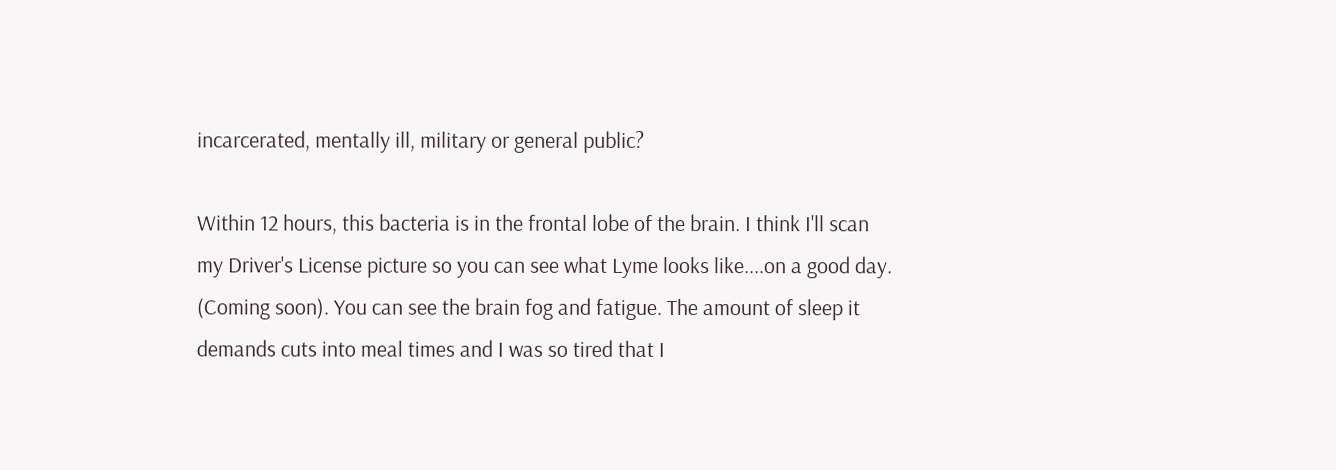incarcerated, mentally ill, military or general public?

Within 12 hours, this bacteria is in the frontal lobe of the brain. I think I'll scan my Driver's License picture so you can see what Lyme looks like....on a good day. (Coming soon). You can see the brain fog and fatigue. The amount of sleep it demands cuts into meal times and I was so tired that I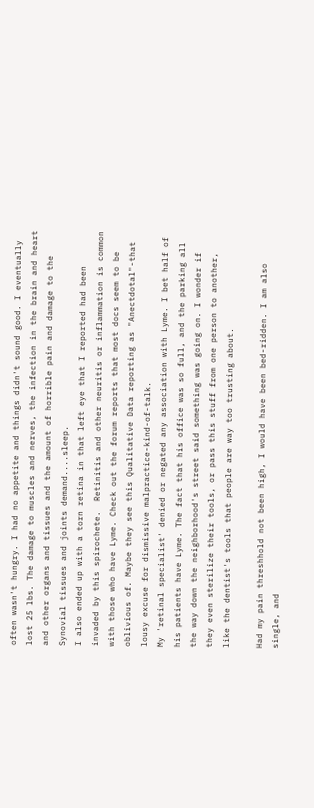often wasn't hungry. I had no appetite and things didn't sound good. I eventually lost 25 lbs. The damage to muscles and nerves, the infection in the brain and heart and other organs and tissues and the amount of horrible pain and damage to the Synovial tissues and joints demand....sleep.
I also ended up with a torn retina in that left eye that I reported had been invaded by this spirochete.  Retinitis and other neuritis or inflammation is common with those who have Lyme. Check out the forum reports that most docs seem to be oblivious of. Maybe they see this Qualitative Data reporting as "Anectdotal"-that lousy excuse for dismissive malpractice-kind-of-talk.
My 'retinal specialist' denied or negated any association with Lyme. I bet half of his patients have Lyme. The fact that his office was so full, and the parking all the way down the neighborhood's street said something was going on. I wonder if they even sterilize their tools, or pass this stuff from one person to another, like the dentist's tools that people are way too trusting about.

Had my pain threshhold not been high, I would have been bed-ridden. I am also single, and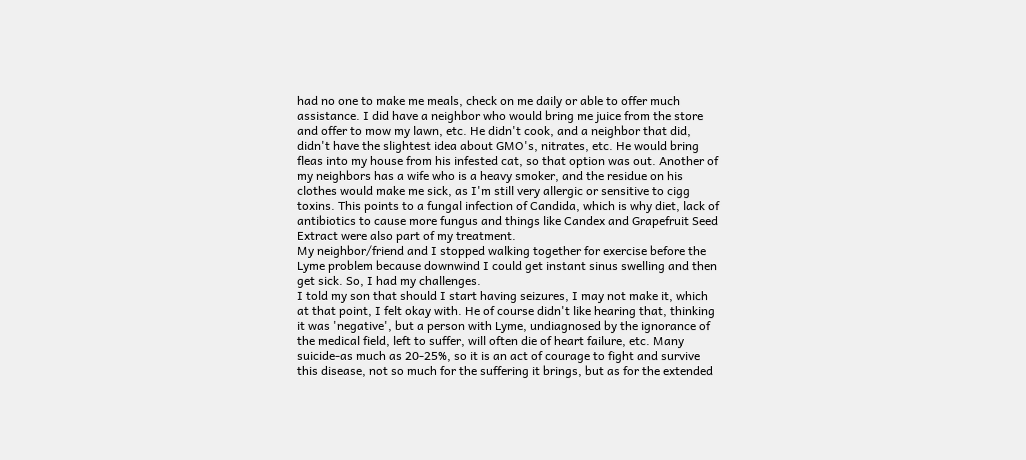had no one to make me meals, check on me daily or able to offer much assistance. I did have a neighbor who would bring me juice from the store and offer to mow my lawn, etc. He didn't cook, and a neighbor that did,  didn't have the slightest idea about GMO's, nitrates, etc. He would bring fleas into my house from his infested cat, so that option was out. Another of my neighbors has a wife who is a heavy smoker, and the residue on his clothes would make me sick, as I'm still very allergic or sensitive to cigg toxins. This points to a fungal infection of Candida, which is why diet, lack of antibiotics to cause more fungus and things like Candex and Grapefruit Seed Extract were also part of my treatment.
My neighbor/friend and I stopped walking together for exercise before the Lyme problem because downwind I could get instant sinus swelling and then get sick. So, I had my challenges.
I told my son that should I start having seizures, I may not make it, which at that point, I felt okay with. He of course didn't like hearing that, thinking it was 'negative', but a person with Lyme, undiagnosed by the ignorance of the medical field, left to suffer, will often die of heart failure, etc. Many suicide-as much as 20-25%, so it is an act of courage to fight and survive this disease, not so much for the suffering it brings, but as for the extended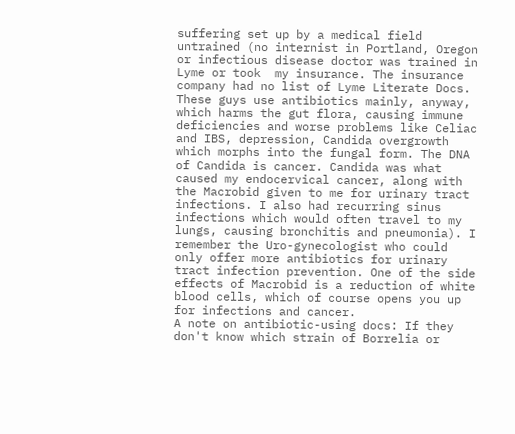suffering set up by a medical field untrained (no internist in Portland, Oregon or infectious disease doctor was trained in Lyme or took  my insurance. The insurance company had no list of Lyme Literate Docs. These guys use antibiotics mainly, anyway, which harms the gut flora, causing immune deficiencies and worse problems like Celiac and IBS, depression, Candida overgrowth which morphs into the fungal form. The DNA of Candida is cancer. Candida was what caused my endocervical cancer, along with the Macrobid given to me for urinary tract infections. I also had recurring sinus infections which would often travel to my lungs, causing bronchitis and pneumonia). I remember the Uro-gynecologist who could only offer more antibiotics for urinary tract infection prevention. One of the side effects of Macrobid is a reduction of white blood cells, which of course opens you up for infections and cancer.
A note on antibiotic-using docs: If they don't know which strain of Borrelia or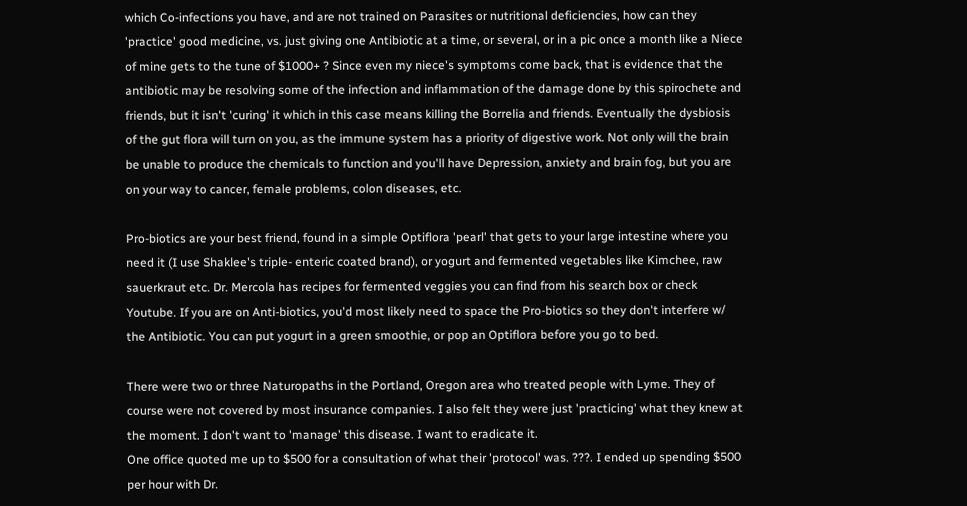which Co-infections you have, and are not trained on Parasites or nutritional deficiencies, how can they 'practice' good medicine, vs. just giving one Antibiotic at a time, or several, or in a pic once a month like a Niece of mine gets to the tune of $1000+ ? Since even my niece's symptoms come back, that is evidence that the antibiotic may be resolving some of the infection and inflammation of the damage done by this spirochete and friends, but it isn't 'curing' it which in this case means killing the Borrelia and friends. Eventually the dysbiosis of the gut flora will turn on you, as the immune system has a priority of digestive work. Not only will the brain be unable to produce the chemicals to function and you'll have Depression, anxiety and brain fog, but you are on your way to cancer, female problems, colon diseases, etc.

Pro-biotics are your best friend, found in a simple Optiflora 'pearl' that gets to your large intestine where you need it (I use Shaklee's triple- enteric coated brand), or yogurt and fermented vegetables like Kimchee, raw sauerkraut etc. Dr. Mercola has recipes for fermented veggies you can find from his search box or check Youtube. If you are on Anti-biotics, you'd most likely need to space the Pro-biotics so they don't interfere w/ the Antibiotic. You can put yogurt in a green smoothie, or pop an Optiflora before you go to bed.

There were two or three Naturopaths in the Portland, Oregon area who treated people with Lyme. They of course were not covered by most insurance companies. I also felt they were just 'practicing' what they knew at the moment. I don't want to 'manage' this disease. I want to eradicate it.
One office quoted me up to $500 for a consultation of what their 'protocol' was. ???. I ended up spending $500 per hour with Dr.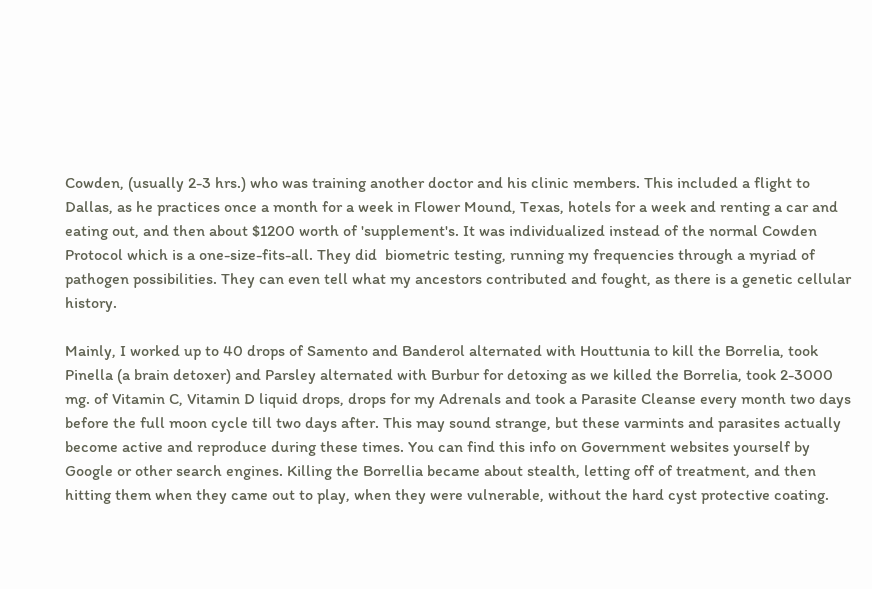Cowden, (usually 2-3 hrs.) who was training another doctor and his clinic members. This included a flight to Dallas, as he practices once a month for a week in Flower Mound, Texas, hotels for a week and renting a car and eating out, and then about $1200 worth of 'supplement's. It was individualized instead of the normal Cowden Protocol which is a one-size-fits-all. They did  biometric testing, running my frequencies through a myriad of pathogen possibilities. They can even tell what my ancestors contributed and fought, as there is a genetic cellular history.

Mainly, I worked up to 40 drops of Samento and Banderol alternated with Houttunia to kill the Borrelia, took Pinella (a brain detoxer) and Parsley alternated with Burbur for detoxing as we killed the Borrelia, took 2-3000 mg. of Vitamin C, Vitamin D liquid drops, drops for my Adrenals and took a Parasite Cleanse every month two days before the full moon cycle till two days after. This may sound strange, but these varmints and parasites actually become active and reproduce during these times. You can find this info on Government websites yourself by Google or other search engines. Killing the Borrellia became about stealth, letting off of treatment, and then hitting them when they came out to play, when they were vulnerable, without the hard cyst protective coating.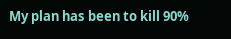My plan has been to kill 90%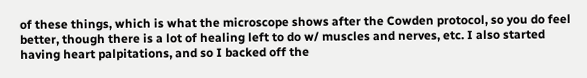of these things, which is what the microscope shows after the Cowden protocol, so you do feel better, though there is a lot of healing left to do w/ muscles and nerves, etc. I also started having heart palpitations, and so I backed off the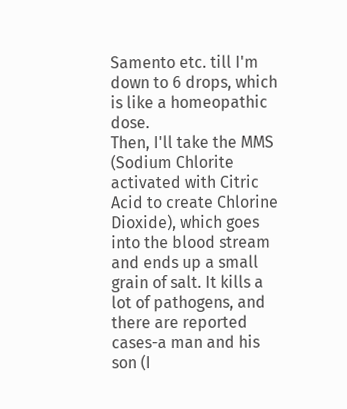Samento etc. till I'm down to 6 drops, which is like a homeopathic dose.
Then, I'll take the MMS (Sodium Chlorite activated with Citric Acid to create Chlorine Dioxide), which goes into the blood stream and ends up a small grain of salt. It kills a lot of pathogens, and there are reported cases-a man and his son (I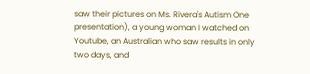saw their pictures on Ms. Rivera's Autism One presentation), a young woman I watched on Youtube, an Australian who saw results in only two days, and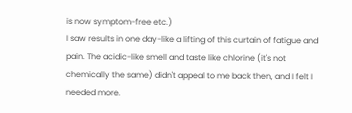is now symptom-free etc.)
I saw results in one day-like a lifting of this curtain of fatigue and pain. The acidic-like smell and taste like chlorine (it's not chemically the same) didn't appeal to me back then, and I felt I needed more.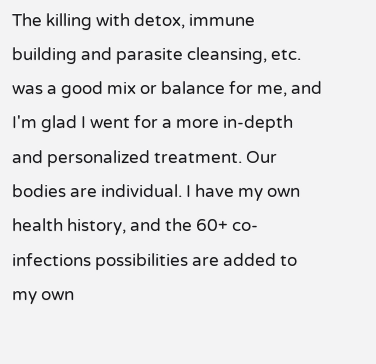The killing with detox, immune building and parasite cleansing, etc. was a good mix or balance for me, and I'm glad I went for a more in-depth and personalized treatment. Our bodies are individual. I have my own health history, and the 60+ co-infections possibilities are added to my own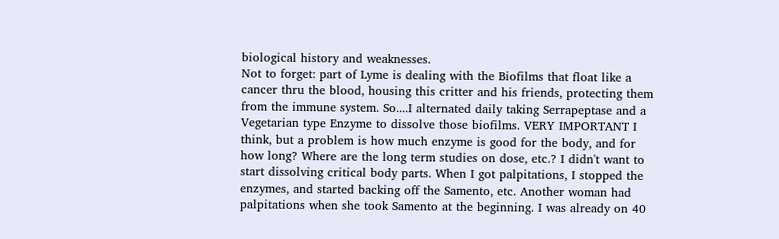biological history and weaknesses.
Not to forget: part of Lyme is dealing with the Biofilms that float like a cancer thru the blood, housing this critter and his friends, protecting them from the immune system. So....I alternated daily taking Serrapeptase and a Vegetarian type Enzyme to dissolve those biofilms. VERY IMPORTANT I think, but a problem is how much enzyme is good for the body, and for how long? Where are the long term studies on dose, etc.? I didn't want to start dissolving critical body parts. When I got palpitations, I stopped the enzymes, and started backing off the Samento, etc. Another woman had palpitations when she took Samento at the beginning. I was already on 40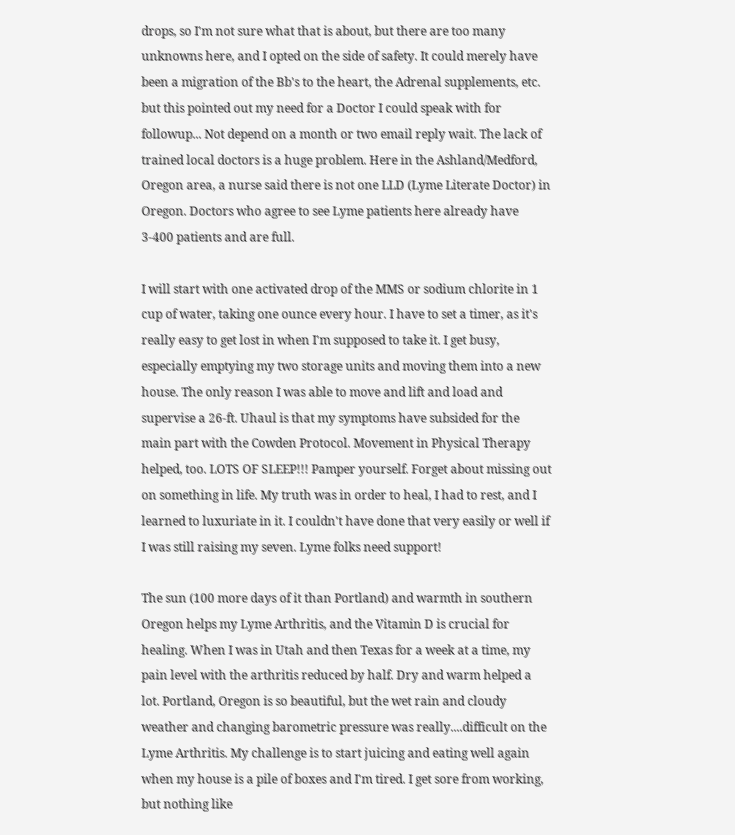drops, so I'm not sure what that is about, but there are too many unknowns here, and I opted on the side of safety. It could merely have been a migration of the Bb's to the heart, the Adrenal supplements, etc. but this pointed out my need for a Doctor I could speak with for followup... Not depend on a month or two email reply wait. The lack of trained local doctors is a huge problem. Here in the Ashland/Medford, Oregon area, a nurse said there is not one LLD (Lyme Literate Doctor) in Oregon. Doctors who agree to see Lyme patients here already have 3-400 patients and are full.

I will start with one activated drop of the MMS or sodium chlorite in 1 cup of water, taking one ounce every hour. I have to set a timer, as it's really easy to get lost in when I'm supposed to take it. I get busy, especially emptying my two storage units and moving them into a new house. The only reason I was able to move and lift and load and supervise a 26-ft. Uhaul is that my symptoms have subsided for the main part with the Cowden Protocol. Movement in Physical Therapy helped, too. LOTS OF SLEEP!!! Pamper yourself. Forget about missing out on something in life. My truth was in order to heal, I had to rest, and I learned to luxuriate in it. I couldn't have done that very easily or well if I was still raising my seven. Lyme folks need support!

The sun (100 more days of it than Portland) and warmth in southern Oregon helps my Lyme Arthritis, and the Vitamin D is crucial for healing. When I was in Utah and then Texas for a week at a time, my pain level with the arthritis reduced by half. Dry and warm helped a lot. Portland, Oregon is so beautiful, but the wet rain and cloudy weather and changing barometric pressure was really....difficult on the Lyme Arthritis. My challenge is to start juicing and eating well again when my house is a pile of boxes and I'm tired. I get sore from working, but nothing like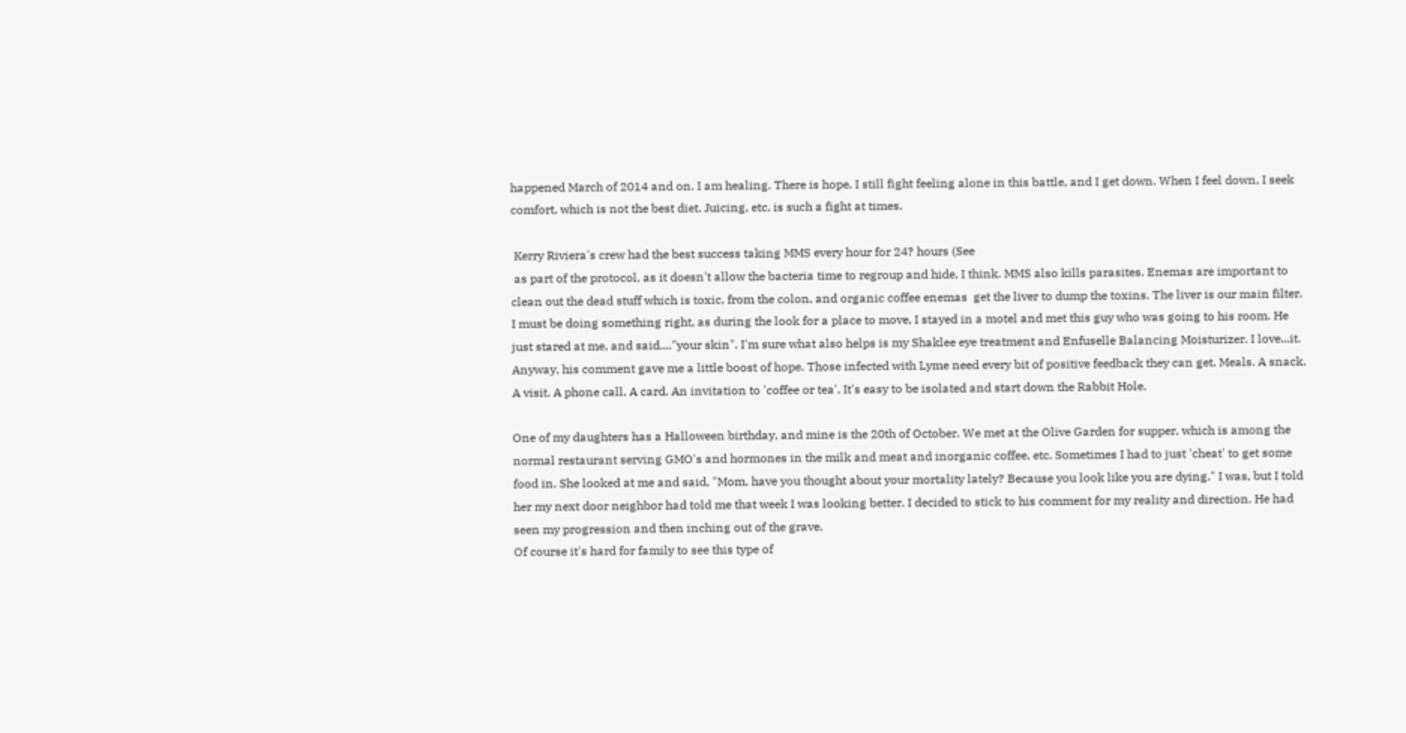happened March of 2014 and on. I am healing. There is hope. I still fight feeling alone in this battle, and I get down. When I feel down, I seek comfort, which is not the best diet. Juicing, etc. is such a fight at times.

 Kerry Riviera's crew had the best success taking MMS every hour for 24? hours (See
 as part of the protocol, as it doesn't allow the bacteria time to regroup and hide, I think. MMS also kills parasites. Enemas are important to clean out the dead stuff which is toxic, from the colon, and organic coffee enemas  get the liver to dump the toxins. The liver is our main filter.
I must be doing something right, as during the look for a place to move, I stayed in a motel and met this guy who was going to his room. He just stared at me, and said...."your skin". I'm sure what also helps is my Shaklee eye treatment and Enfuselle Balancing Moisturizer. I love...it. Anyway, his comment gave me a little boost of hope. Those infected with Lyme need every bit of positive feedback they can get. Meals. A snack. A visit. A phone call. A card. An invitation to 'coffee or tea'. It's easy to be isolated and start down the Rabbit Hole.

One of my daughters has a Halloween birthday, and mine is the 20th of October. We met at the Olive Garden for supper, which is among the normal restaurant serving GMO's and hormones in the milk and meat and inorganic coffee, etc. Sometimes I had to just 'cheat' to get some food in. She looked at me and said, "Mom, have you thought about your mortality lately? Because you look like you are dying." I was, but I told her my next door neighbor had told me that week I was looking better. I decided to stick to his comment for my reality and direction. He had seen my progression and then inching out of the grave.
Of course it's hard for family to see this type of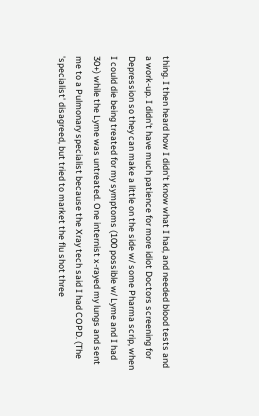thing. I then heard how I didn't know what I had, and needed blood tests and a work-up. I didn't have much patience for more idiot Doctors screening for Depression so they can make a little on the side w/ some Pharma scrip, when I could die being treated for my symptoms (100 possible w/ Lyme and I had 30+) while the Lyme was untreated. One internist x-rayed my lungs and sent me to a Pulmonary specialist because the Xray tech said I had COPD. (The 'specialist' disagreed, but tried to market the flu shot three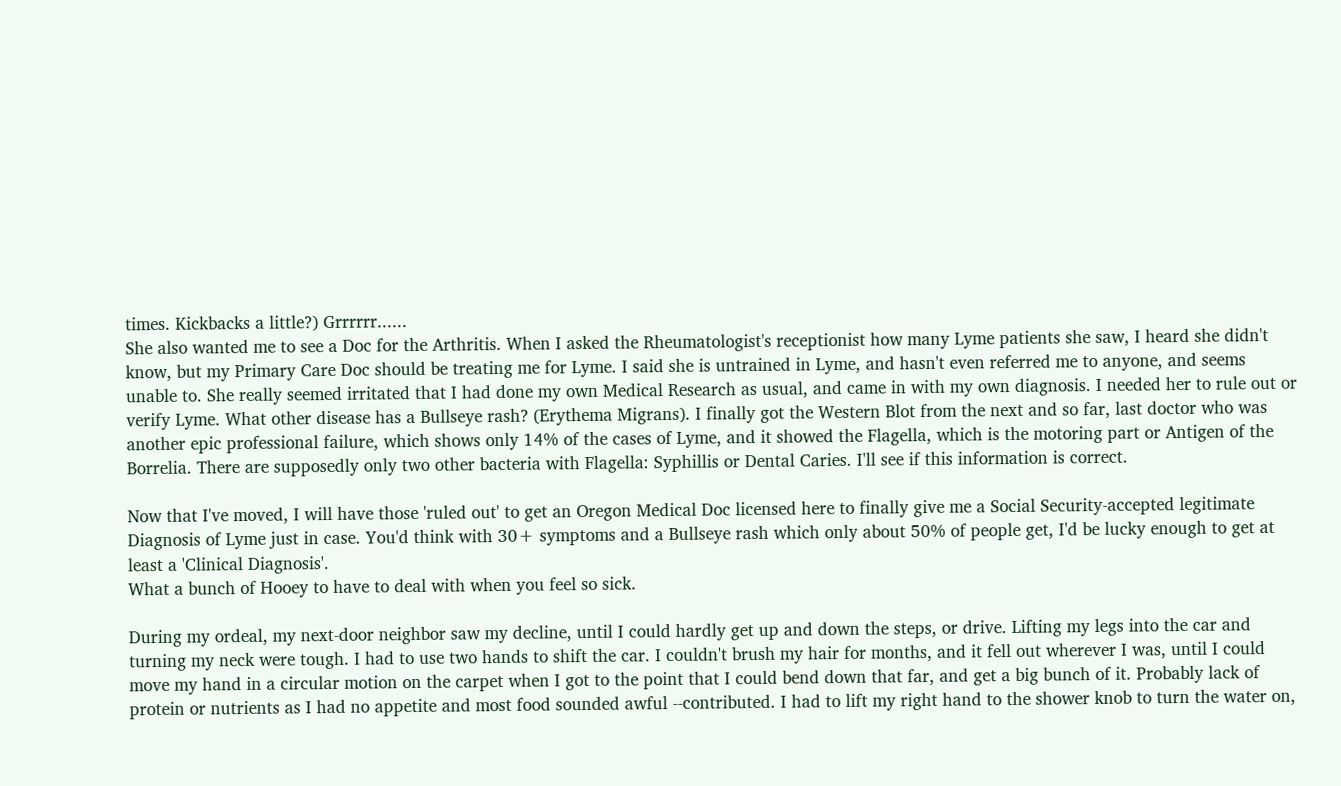times. Kickbacks a little?) Grrrrrr......
She also wanted me to see a Doc for the Arthritis. When I asked the Rheumatologist's receptionist how many Lyme patients she saw, I heard she didn't know, but my Primary Care Doc should be treating me for Lyme. I said she is untrained in Lyme, and hasn't even referred me to anyone, and seems unable to. She really seemed irritated that I had done my own Medical Research as usual, and came in with my own diagnosis. I needed her to rule out or verify Lyme. What other disease has a Bullseye rash? (Erythema Migrans). I finally got the Western Blot from the next and so far, last doctor who was another epic professional failure, which shows only 14% of the cases of Lyme, and it showed the Flagella, which is the motoring part or Antigen of the Borrelia. There are supposedly only two other bacteria with Flagella: Syphillis or Dental Caries. I'll see if this information is correct.

Now that I've moved, I will have those 'ruled out' to get an Oregon Medical Doc licensed here to finally give me a Social Security-accepted legitimate Diagnosis of Lyme just in case. You'd think with 30+ symptoms and a Bullseye rash which only about 50% of people get, I'd be lucky enough to get at least a 'Clinical Diagnosis'.
What a bunch of Hooey to have to deal with when you feel so sick.

During my ordeal, my next-door neighbor saw my decline, until I could hardly get up and down the steps, or drive. Lifting my legs into the car and turning my neck were tough. I had to use two hands to shift the car. I couldn't brush my hair for months, and it fell out wherever I was, until I could move my hand in a circular motion on the carpet when I got to the point that I could bend down that far, and get a big bunch of it. Probably lack of protein or nutrients as I had no appetite and most food sounded awful --contributed. I had to lift my right hand to the shower knob to turn the water on,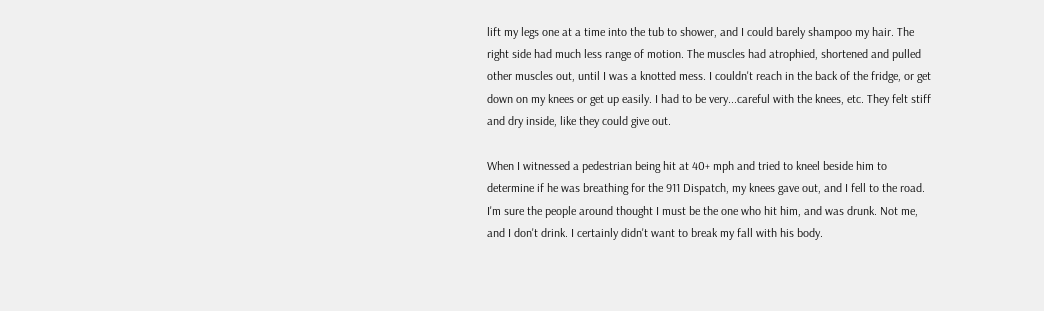lift my legs one at a time into the tub to shower, and I could barely shampoo my hair. The right side had much less range of motion. The muscles had atrophied, shortened and pulled other muscles out, until I was a knotted mess. I couldn't reach in the back of the fridge, or get down on my knees or get up easily. I had to be very...careful with the knees, etc. They felt stiff and dry inside, like they could give out.

When I witnessed a pedestrian being hit at 40+ mph and tried to kneel beside him to determine if he was breathing for the 911 Dispatch, my knees gave out, and I fell to the road. I'm sure the people around thought I must be the one who hit him, and was drunk. Not me, and I don't drink. I certainly didn't want to break my fall with his body.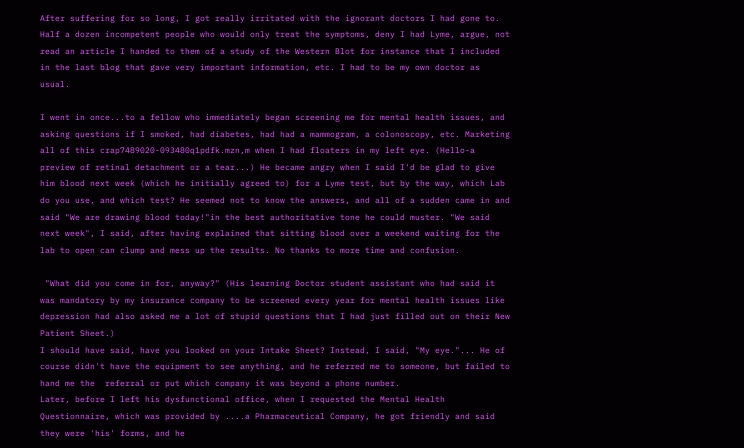After suffering for so long, I got really irritated with the ignorant doctors I had gone to. Half a dozen incompetent people who would only treat the symptoms, deny I had Lyme, argue, not read an article I handed to them of a study of the Western Blot for instance that I included in the last blog that gave very important information, etc. I had to be my own doctor as usual.

I went in once...to a fellow who immediately began screening me for mental health issues, and asking questions if I smoked, had diabetes, had had a mammogram, a colonoscopy, etc. Marketing all of this crap7489020-093480q1pdfk.mzn,m when I had floaters in my left eye. (Hello-a preview of retinal detachment or a tear...) He became angry when I said I'd be glad to give him blood next week (which he initially agreed to) for a Lyme test, but by the way, which Lab do you use, and which test? He seemed not to know the answers, and all of a sudden came in and said "We are drawing blood today!"in the best authoritative tone he could muster. "We said next week", I said, after having explained that sitting blood over a weekend waiting for the lab to open can clump and mess up the results. No thanks to more time and confusion.

 "What did you come in for, anyway?" (His learning Doctor student assistant who had said it was mandatory by my insurance company to be screened every year for mental health issues like depression had also asked me a lot of stupid questions that I had just filled out on their New Patient Sheet.)
I should have said, have you looked on your Intake Sheet? Instead, I said, "My eye."... He of course didn't have the equipment to see anything, and he referred me to someone, but failed to hand me the  referral or put which company it was beyond a phone number.
Later, before I left his dysfunctional office, when I requested the Mental Health Questionnaire, which was provided by ....a Pharmaceutical Company, he got friendly and said they were 'his' forms, and he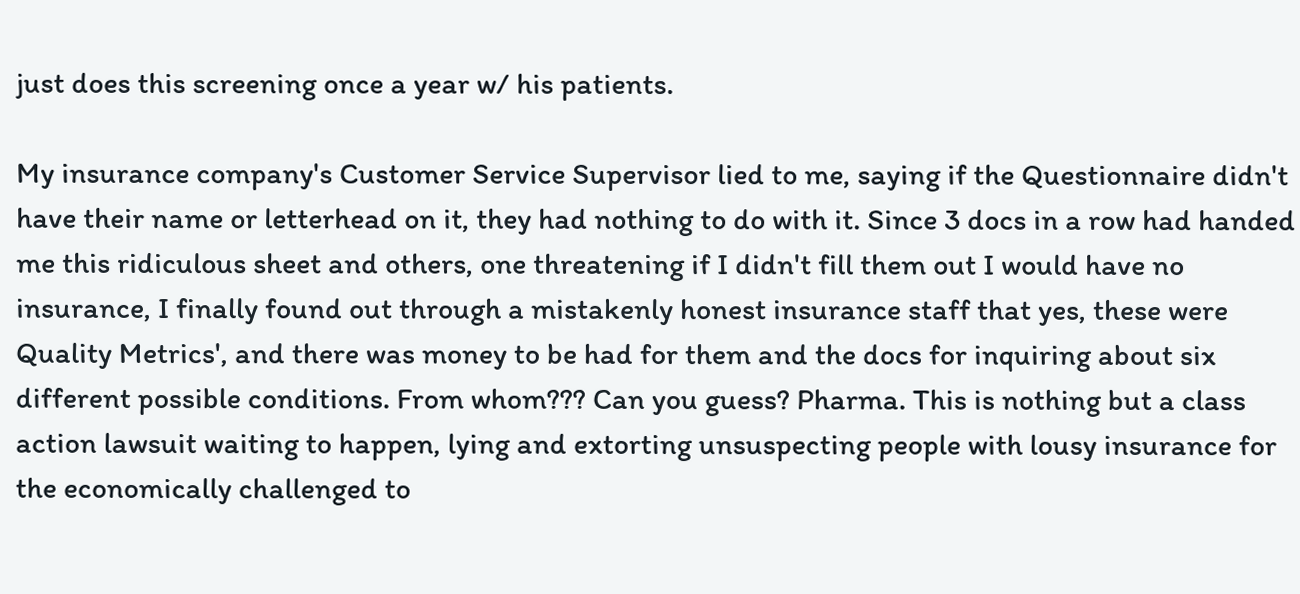just does this screening once a year w/ his patients.

My insurance company's Customer Service Supervisor lied to me, saying if the Questionnaire didn't have their name or letterhead on it, they had nothing to do with it. Since 3 docs in a row had handed me this ridiculous sheet and others, one threatening if I didn't fill them out I would have no insurance, I finally found out through a mistakenly honest insurance staff that yes, these were Quality Metrics', and there was money to be had for them and the docs for inquiring about six different possible conditions. From whom??? Can you guess? Pharma. This is nothing but a class action lawsuit waiting to happen, lying and extorting unsuspecting people with lousy insurance for the economically challenged to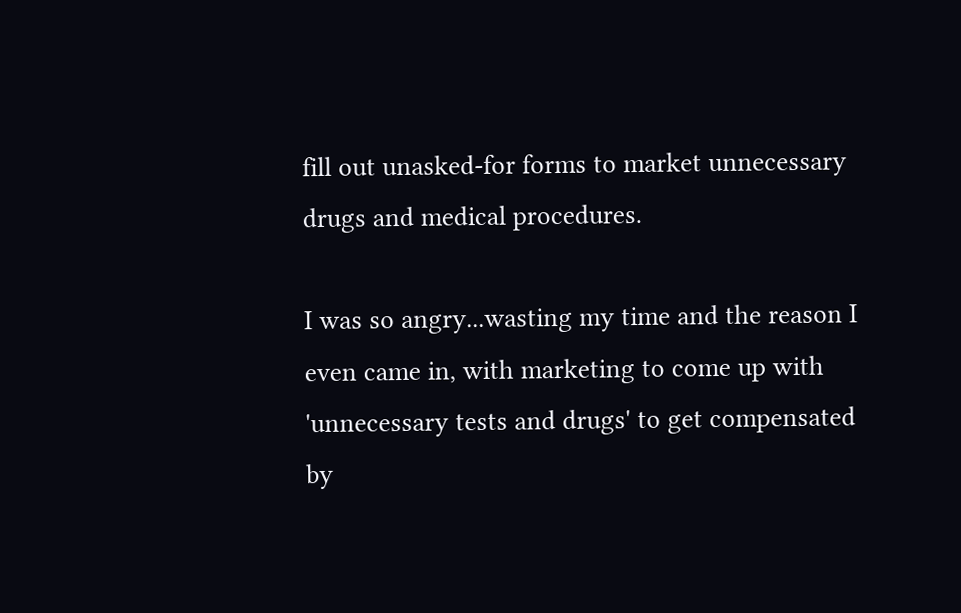fill out unasked-for forms to market unnecessary drugs and medical procedures.

I was so angry...wasting my time and the reason I even came in, with marketing to come up with 'unnecessary tests and drugs' to get compensated by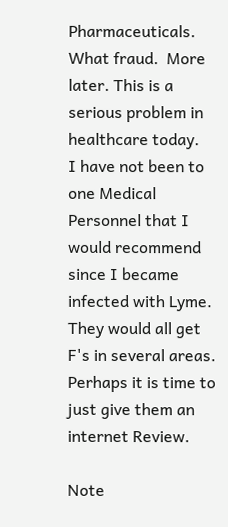Pharmaceuticals. What fraud.  More later. This is a serious problem in healthcare today.
I have not been to one Medical Personnel that I would recommend since I became infected with Lyme. They would all get F's in several areas. Perhaps it is time to just give them an internet Review.

Note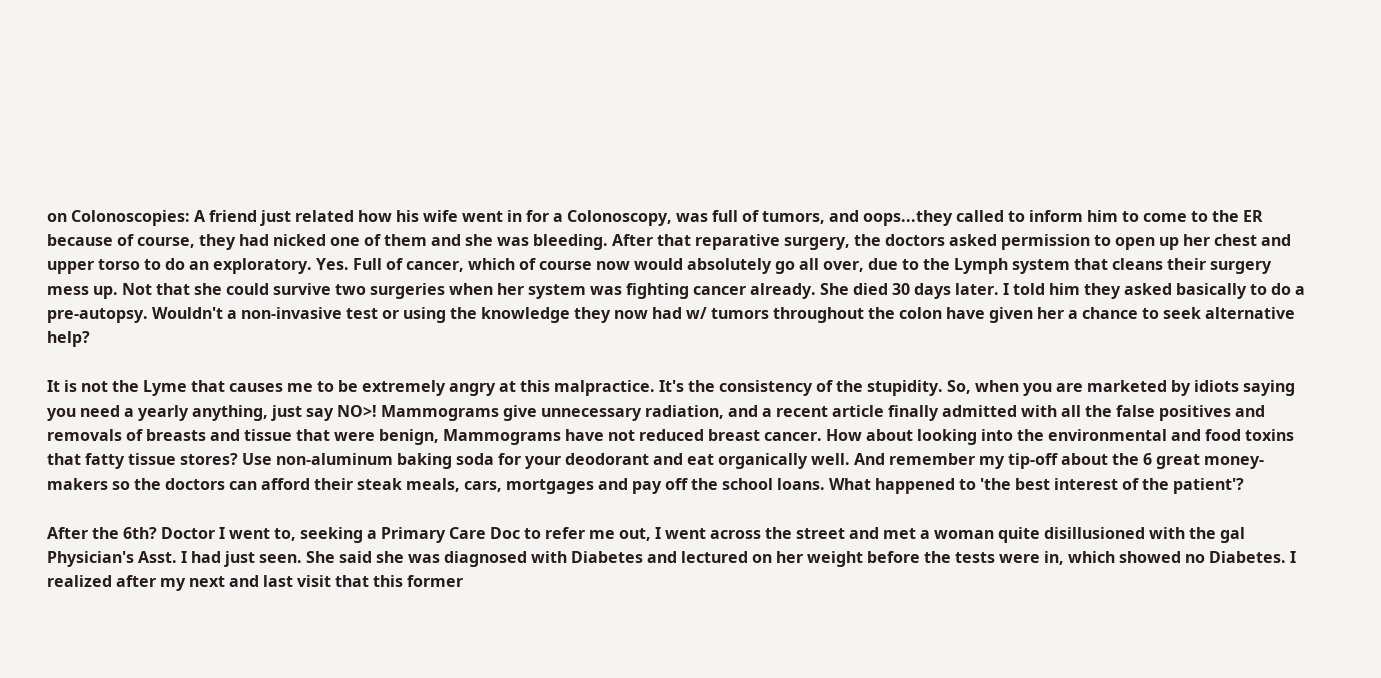on Colonoscopies: A friend just related how his wife went in for a Colonoscopy, was full of tumors, and oops...they called to inform him to come to the ER because of course, they had nicked one of them and she was bleeding. After that reparative surgery, the doctors asked permission to open up her chest and upper torso to do an exploratory. Yes. Full of cancer, which of course now would absolutely go all over, due to the Lymph system that cleans their surgery mess up. Not that she could survive two surgeries when her system was fighting cancer already. She died 30 days later. I told him they asked basically to do a pre-autopsy. Wouldn't a non-invasive test or using the knowledge they now had w/ tumors throughout the colon have given her a chance to seek alternative help?

It is not the Lyme that causes me to be extremely angry at this malpractice. It's the consistency of the stupidity. So, when you are marketed by idiots saying you need a yearly anything, just say NO>! Mammograms give unnecessary radiation, and a recent article finally admitted with all the false positives and removals of breasts and tissue that were benign, Mammograms have not reduced breast cancer. How about looking into the environmental and food toxins that fatty tissue stores? Use non-aluminum baking soda for your deodorant and eat organically well. And remember my tip-off about the 6 great money-makers so the doctors can afford their steak meals, cars, mortgages and pay off the school loans. What happened to 'the best interest of the patient'?

After the 6th? Doctor I went to, seeking a Primary Care Doc to refer me out, I went across the street and met a woman quite disillusioned with the gal Physician's Asst. I had just seen. She said she was diagnosed with Diabetes and lectured on her weight before the tests were in, which showed no Diabetes. I realized after my next and last visit that this former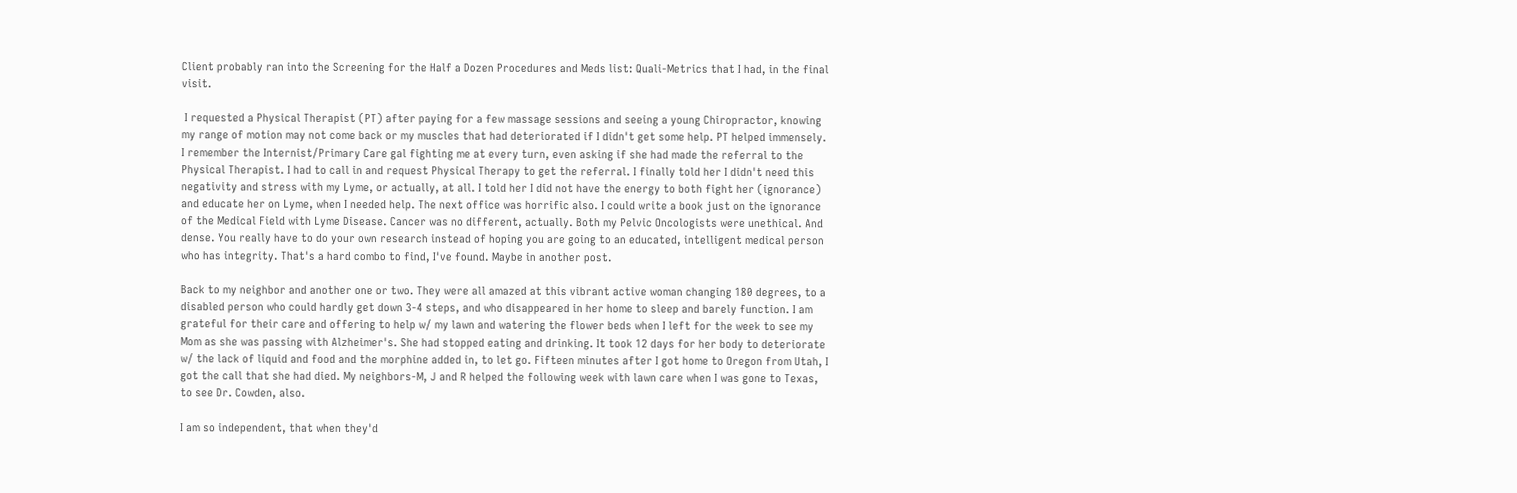Client probably ran into the Screening for the Half a Dozen Procedures and Meds list: Quali-Metrics that I had, in the final visit.

 I requested a Physical Therapist (PT) after paying for a few massage sessions and seeing a young Chiropractor, knowing my range of motion may not come back or my muscles that had deteriorated if I didn't get some help. PT helped immensely. I remember the Internist/Primary Care gal fighting me at every turn, even asking if she had made the referral to the Physical Therapist. I had to call in and request Physical Therapy to get the referral. I finally told her I didn't need this negativity and stress with my Lyme, or actually, at all. I told her I did not have the energy to both fight her (ignorance) and educate her on Lyme, when I needed help. The next office was horrific also. I could write a book just on the ignorance of the Medical Field with Lyme Disease. Cancer was no different, actually. Both my Pelvic Oncologists were unethical. And dense. You really have to do your own research instead of hoping you are going to an educated, intelligent medical person who has integrity. That's a hard combo to find, I've found. Maybe in another post.

Back to my neighbor and another one or two. They were all amazed at this vibrant active woman changing 180 degrees, to a disabled person who could hardly get down 3-4 steps, and who disappeared in her home to sleep and barely function. I am grateful for their care and offering to help w/ my lawn and watering the flower beds when I left for the week to see my Mom as she was passing with Alzheimer's. She had stopped eating and drinking. It took 12 days for her body to deteriorate w/ the lack of liquid and food and the morphine added in, to let go. Fifteen minutes after I got home to Oregon from Utah, I got the call that she had died. My neighbors-M, J and R helped the following week with lawn care when I was gone to Texas, to see Dr. Cowden, also.

I am so independent, that when they'd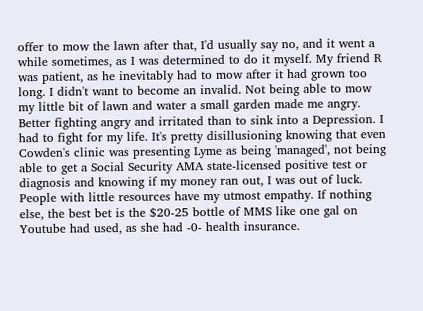offer to mow the lawn after that, I'd usually say no, and it went a while sometimes, as I was determined to do it myself. My friend R was patient, as he inevitably had to mow after it had grown too long. I didn't want to become an invalid. Not being able to mow my little bit of lawn and water a small garden made me angry. Better fighting angry and irritated than to sink into a Depression. I had to fight for my life. It's pretty disillusioning knowing that even Cowden's clinic was presenting Lyme as being 'managed', not being able to get a Social Security AMA state-licensed positive test or diagnosis and knowing if my money ran out, I was out of luck. People with little resources have my utmost empathy. If nothing else, the best bet is the $20-25 bottle of MMS like one gal on Youtube had used, as she had -0- health insurance.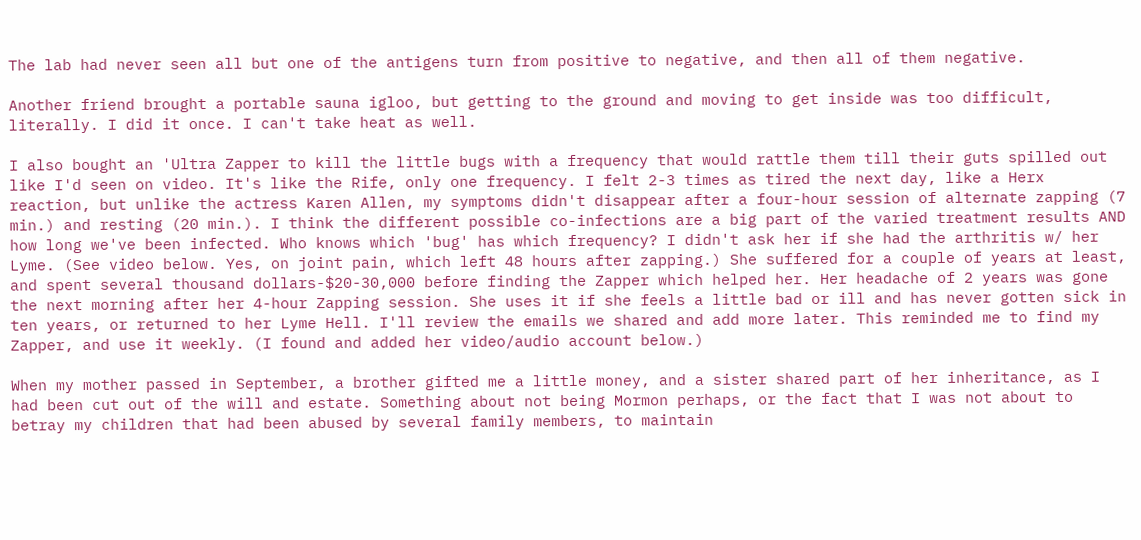The lab had never seen all but one of the antigens turn from positive to negative, and then all of them negative.

Another friend brought a portable sauna igloo, but getting to the ground and moving to get inside was too difficult, literally. I did it once. I can't take heat as well.

I also bought an 'Ultra Zapper to kill the little bugs with a frequency that would rattle them till their guts spilled out like I'd seen on video. It's like the Rife, only one frequency. I felt 2-3 times as tired the next day, like a Herx reaction, but unlike the actress Karen Allen, my symptoms didn't disappear after a four-hour session of alternate zapping (7 min.) and resting (20 min.). I think the different possible co-infections are a big part of the varied treatment results AND how long we've been infected. Who knows which 'bug' has which frequency? I didn't ask her if she had the arthritis w/ her Lyme. (See video below. Yes, on joint pain, which left 48 hours after zapping.) She suffered for a couple of years at least, and spent several thousand dollars-$20-30,000 before finding the Zapper which helped her. Her headache of 2 years was gone the next morning after her 4-hour Zapping session. She uses it if she feels a little bad or ill and has never gotten sick in ten years, or returned to her Lyme Hell. I'll review the emails we shared and add more later. This reminded me to find my Zapper, and use it weekly. (I found and added her video/audio account below.)

When my mother passed in September, a brother gifted me a little money, and a sister shared part of her inheritance, as I had been cut out of the will and estate. Something about not being Mormon perhaps, or the fact that I was not about to betray my children that had been abused by several family members, to maintain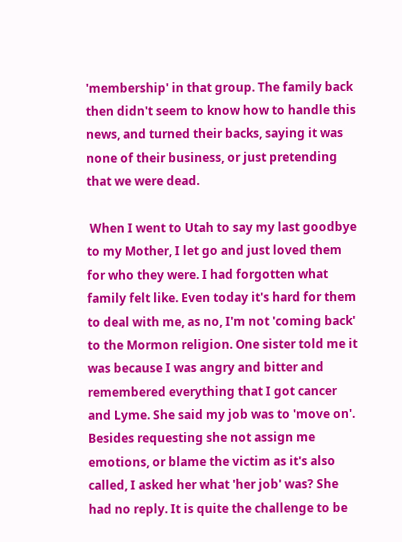'membership' in that group. The family back then didn't seem to know how to handle this news, and turned their backs, saying it was none of their business, or just pretending that we were dead.

 When I went to Utah to say my last goodbye to my Mother, I let go and just loved them for who they were. I had forgotten what family felt like. Even today it's hard for them to deal with me, as no, I'm not 'coming back' to the Mormon religion. One sister told me it was because I was angry and bitter and remembered everything that I got cancer and Lyme. She said my job was to 'move on'. Besides requesting she not assign me emotions, or blame the victim as it's also called, I asked her what 'her job' was? She had no reply. It is quite the challenge to be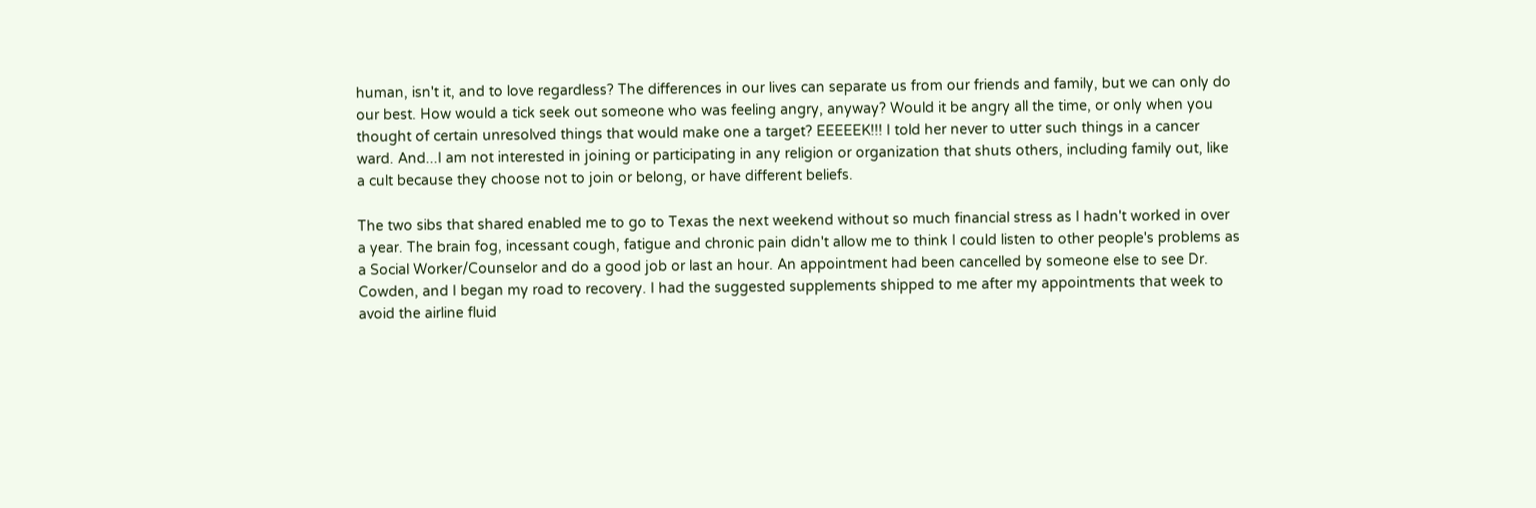human, isn't it, and to love regardless? The differences in our lives can separate us from our friends and family, but we can only do our best. How would a tick seek out someone who was feeling angry, anyway? Would it be angry all the time, or only when you thought of certain unresolved things that would make one a target? EEEEEK!!! I told her never to utter such things in a cancer ward. And...I am not interested in joining or participating in any religion or organization that shuts others, including family out, like a cult because they choose not to join or belong, or have different beliefs.

The two sibs that shared enabled me to go to Texas the next weekend without so much financial stress as I hadn't worked in over a year. The brain fog, incessant cough, fatigue and chronic pain didn't allow me to think I could listen to other people's problems as a Social Worker/Counselor and do a good job or last an hour. An appointment had been cancelled by someone else to see Dr. Cowden, and I began my road to recovery. I had the suggested supplements shipped to me after my appointments that week to avoid the airline fluid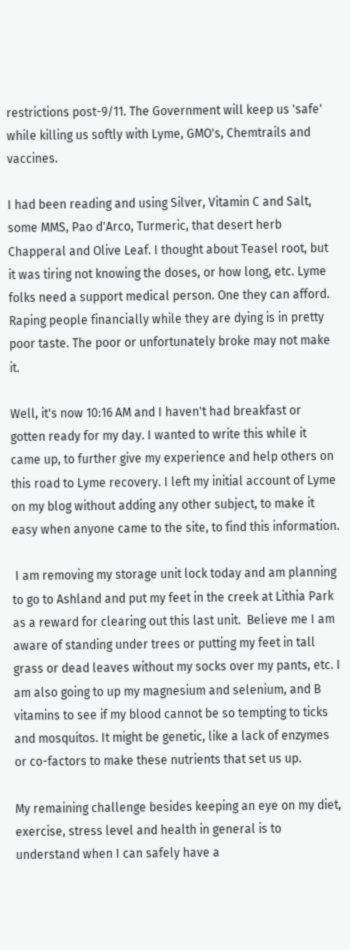restrictions post-9/11. The Government will keep us 'safe' while killing us softly with Lyme, GMO's, Chemtrails and vaccines.

I had been reading and using Silver, Vitamin C and Salt, some MMS, Pao d'Arco, Turmeric, that desert herb Chapperal and Olive Leaf. I thought about Teasel root, but it was tiring not knowing the doses, or how long, etc. Lyme folks need a support medical person. One they can afford. Raping people financially while they are dying is in pretty poor taste. The poor or unfortunately broke may not make it.

Well, it's now 10:16 AM and I haven't had breakfast or gotten ready for my day. I wanted to write this while it came up, to further give my experience and help others on this road to Lyme recovery. I left my initial account of Lyme on my blog without adding any other subject, to make it easy when anyone came to the site, to find this information.

 I am removing my storage unit lock today and am planning to go to Ashland and put my feet in the creek at Lithia Park as a reward for clearing out this last unit.  Believe me I am aware of standing under trees or putting my feet in tall grass or dead leaves without my socks over my pants, etc. I am also going to up my magnesium and selenium, and B vitamins to see if my blood cannot be so tempting to ticks and mosquitos. It might be genetic, like a lack of enzymes or co-factors to make these nutrients that set us up.

My remaining challenge besides keeping an eye on my diet, exercise, stress level and health in general is to understand when I can safely have a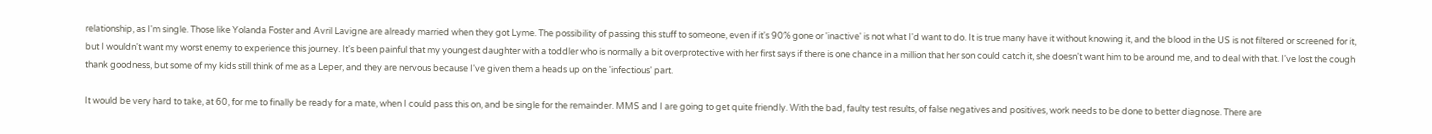relationship, as I'm single. Those like Yolanda Foster and Avril Lavigne are already married when they got Lyme. The possibility of passing this stuff to someone, even if it's 90% gone or 'inactive' is not what I'd want to do. It is true many have it without knowing it, and the blood in the US is not filtered or screened for it, but I wouldn't want my worst enemy to experience this journey. It's been painful that my youngest daughter with a toddler who is normally a bit overprotective with her first says if there is one chance in a million that her son could catch it, she doesn't want him to be around me, and to deal with that. I've lost the cough thank goodness, but some of my kids still think of me as a Leper, and they are nervous because I've given them a heads up on the 'infectious' part.

It would be very hard to take, at 60, for me to finally be ready for a mate, when I could pass this on, and be single for the remainder. MMS and I are going to get quite friendly. With the bad, faulty test results, of false negatives and positives, work needs to be done to better diagnose. There are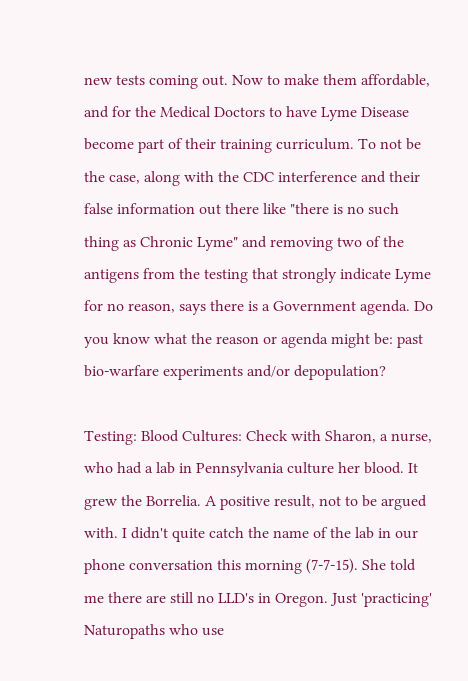new tests coming out. Now to make them affordable, and for the Medical Doctors to have Lyme Disease become part of their training curriculum. To not be the case, along with the CDC interference and their false information out there like "there is no such thing as Chronic Lyme" and removing two of the antigens from the testing that strongly indicate Lyme for no reason, says there is a Government agenda. Do you know what the reason or agenda might be: past bio-warfare experiments and/or depopulation?

Testing: Blood Cultures: Check with Sharon, a nurse, who had a lab in Pennsylvania culture her blood. It grew the Borrelia. A positive result, not to be argued with. I didn't quite catch the name of the lab in our phone conversation this morning (7-7-15). She told me there are still no LLD's in Oregon. Just 'practicing' Naturopaths who use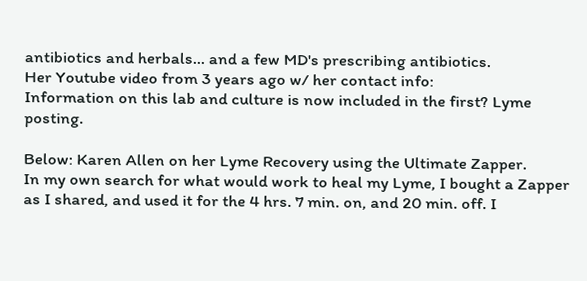antibiotics and herbals... and a few MD's prescribing antibiotics.
Her Youtube video from 3 years ago w/ her contact info:
Information on this lab and culture is now included in the first? Lyme posting.

Below: Karen Allen on her Lyme Recovery using the Ultimate Zapper.
In my own search for what would work to heal my Lyme, I bought a Zapper as I shared, and used it for the 4 hrs. 7 min. on, and 20 min. off. I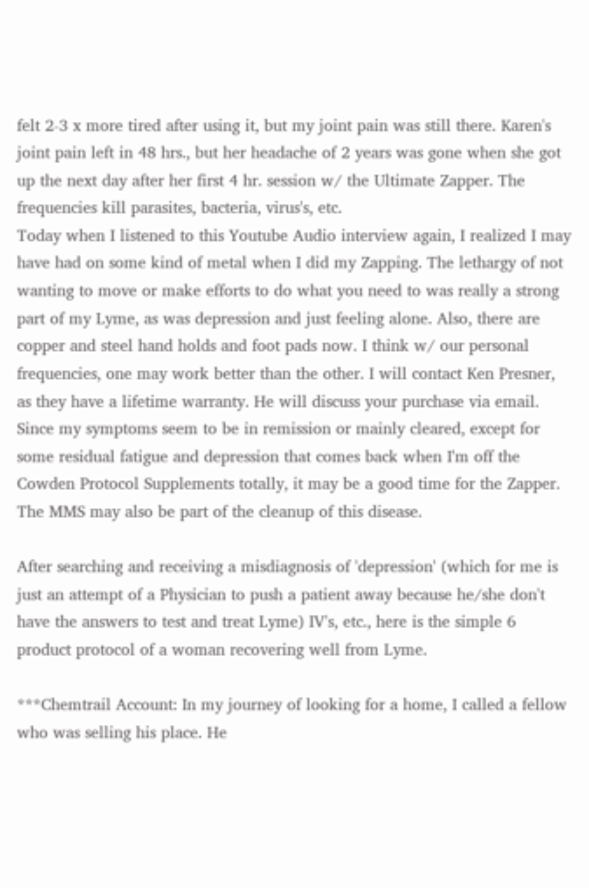felt 2-3 x more tired after using it, but my joint pain was still there. Karen's joint pain left in 48 hrs., but her headache of 2 years was gone when she got up the next day after her first 4 hr. session w/ the Ultimate Zapper. The frequencies kill parasites, bacteria, virus's, etc.
Today when I listened to this Youtube Audio interview again, I realized I may have had on some kind of metal when I did my Zapping. The lethargy of not wanting to move or make efforts to do what you need to was really a strong part of my Lyme, as was depression and just feeling alone. Also, there are copper and steel hand holds and foot pads now. I think w/ our personal frequencies, one may work better than the other. I will contact Ken Presner, as they have a lifetime warranty. He will discuss your purchase via email.
Since my symptoms seem to be in remission or mainly cleared, except for some residual fatigue and depression that comes back when I'm off the Cowden Protocol Supplements totally, it may be a good time for the Zapper. The MMS may also be part of the cleanup of this disease.

After searching and receiving a misdiagnosis of 'depression' (which for me is just an attempt of a Physician to push a patient away because he/she don't have the answers to test and treat Lyme) IV's, etc., here is the simple 6 product protocol of a woman recovering well from Lyme.

***Chemtrail Account: In my journey of looking for a home, I called a fellow who was selling his place. He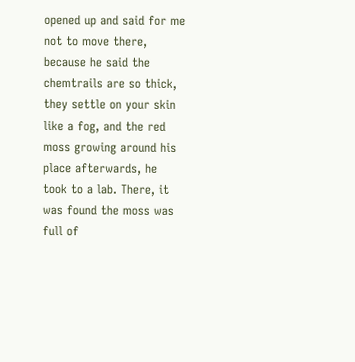opened up and said for me not to move there, because he said the chemtrails are so thick, they settle on your skin like a fog, and the red moss growing around his place afterwards, he took to a lab. There, it was found the moss was full of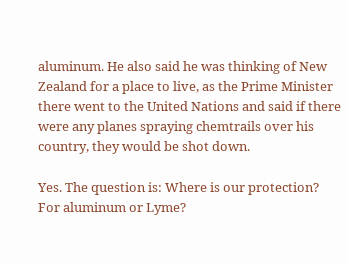aluminum. He also said he was thinking of New Zealand for a place to live, as the Prime Minister there went to the United Nations and said if there were any planes spraying chemtrails over his country, they would be shot down.

Yes. The question is: Where is our protection? For aluminum or Lyme?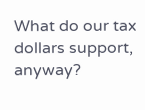What do our tax dollars support, anyway?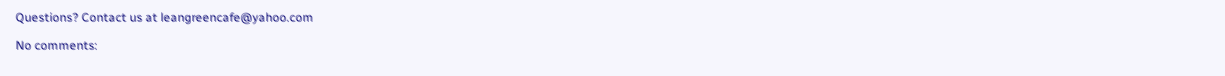Questions? Contact us at leangreencafe@yahoo.com

No comments: